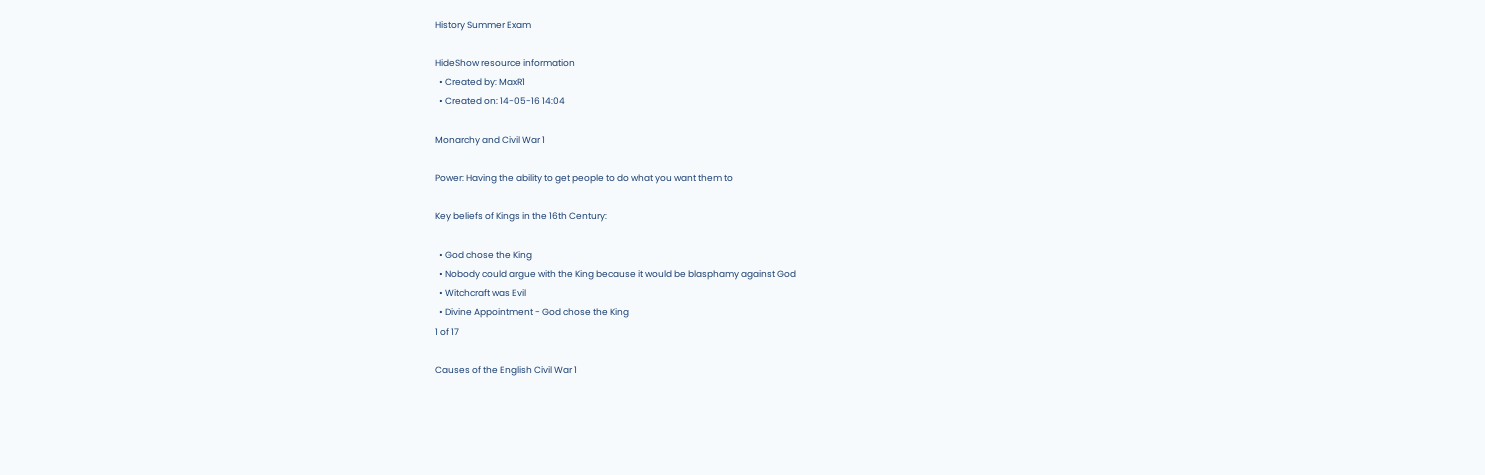History Summer Exam

HideShow resource information
  • Created by: MaxR1
  • Created on: 14-05-16 14:04

Monarchy and Civil War 1

Power: Having the ability to get people to do what you want them to

Key beliefs of Kings in the 16th Century:

  • God chose the King
  • Nobody could argue with the King because it would be blasphamy against God
  • Witchcraft was Evil
  • Divine Appointment - God chose the King
1 of 17

Causes of the English Civil War 1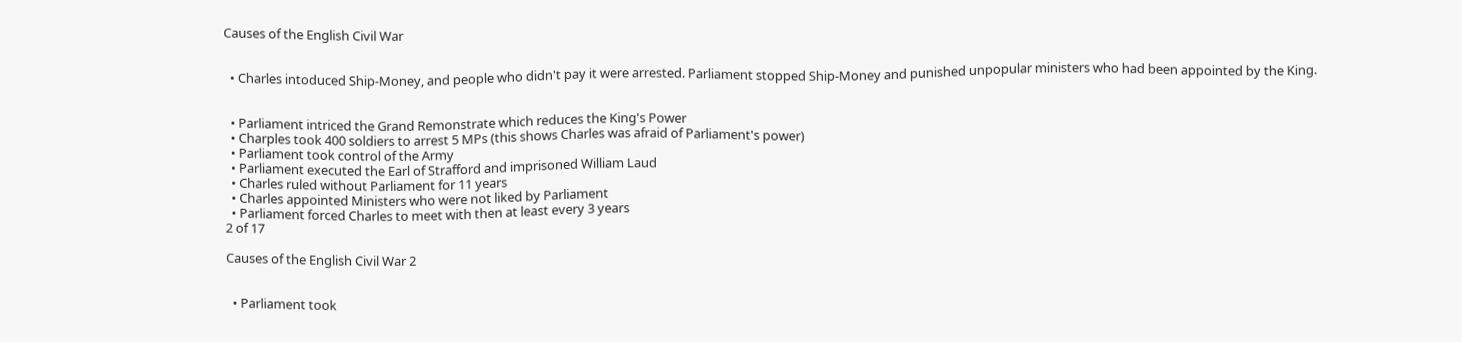Causes of the English Civil War


  • Charles intoduced Ship-Money, and people who didn't pay it were arrested. Parliament stopped Ship-Money and punished unpopular ministers who had been appointed by the King.


  • Parliament intriced the Grand Remonstrate which reduces the King's Power
  • Charples took 400 soldiers to arrest 5 MPs (this shows Charles was afraid of Parliament's power)
  • Parliament took control of the Army
  • Parliament executed the Earl of Strafford and imprisoned William Laud
  • Charles ruled without Parliament for 11 years
  • Charles appointed Ministers who were not liked by Parliament
  • Parliament forced Charles to meet with then at least every 3 years
2 of 17

Causes of the English Civil War 2


  • Parliament took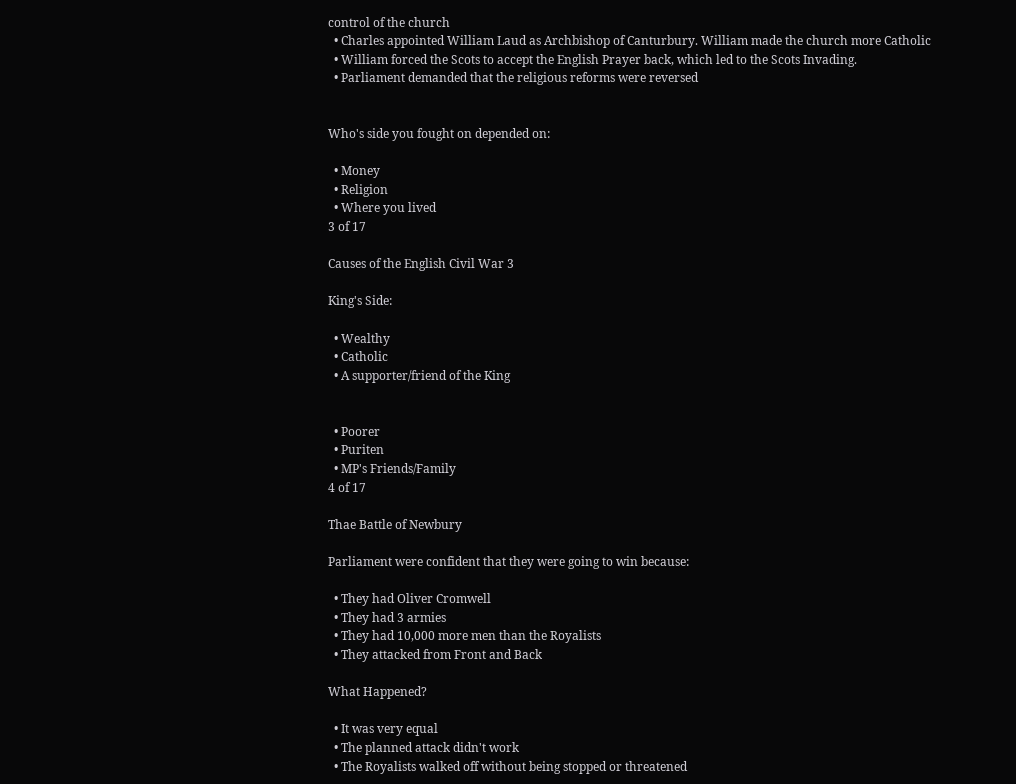control of the church
  • Charles appointed William Laud as Archbishop of Canturbury. William made the church more Catholic
  • William forced the Scots to accept the English Prayer back, which led to the Scots Invading.
  • Parliament demanded that the religious reforms were reversed


Who's side you fought on depended on:

  • Money
  • Religion
  • Where you lived
3 of 17

Causes of the English Civil War 3

King's Side:

  • Wealthy
  • Catholic
  • A supporter/friend of the King


  • Poorer
  • Puriten
  • MP's Friends/Family
4 of 17

Thae Battle of Newbury

Parliament were confident that they were going to win because:

  • They had Oliver Cromwell
  • They had 3 armies
  • They had 10,000 more men than the Royalists
  • They attacked from Front and Back

What Happened?

  • It was very equal
  • The planned attack didn't work
  • The Royalists walked off without being stopped or threatened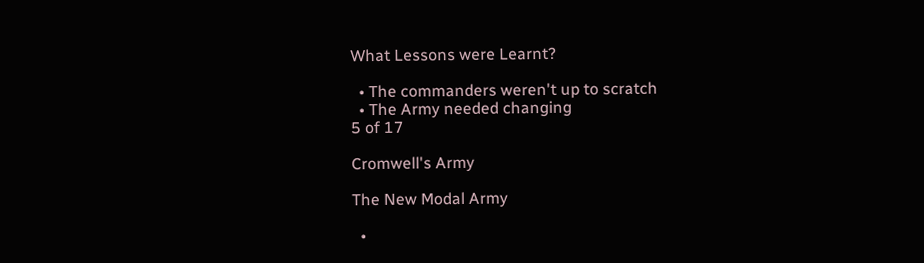What Lessons were Learnt?

  • The commanders weren't up to scratch
  • The Army needed changing
5 of 17

Cromwell's Army

The New Modal Army

  •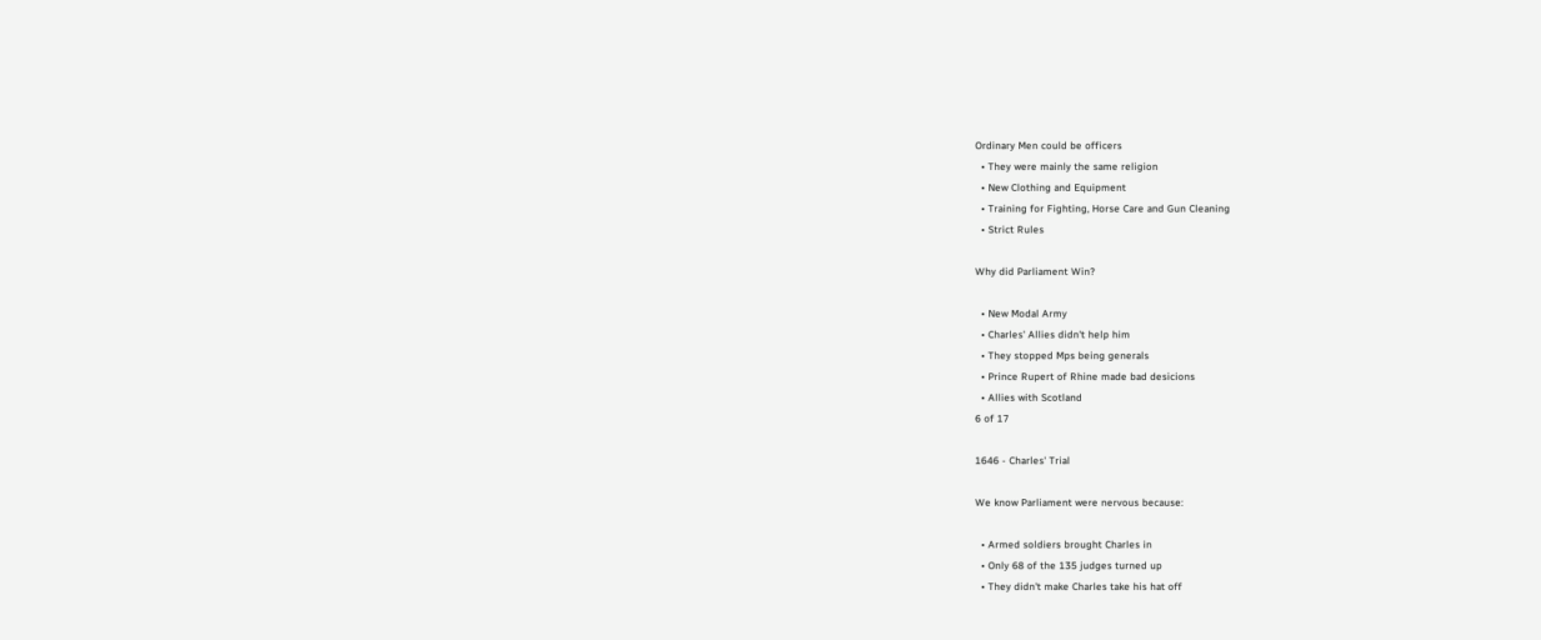Ordinary Men could be officers
  • They were mainly the same religion
  • New Clothing and Equipment
  • Training for Fighting, Horse Care and Gun Cleaning
  • Strict Rules

Why did Parliament Win?

  • New Modal Army
  • Charles' Allies didn't help him
  • They stopped Mps being generals
  • Prince Rupert of Rhine made bad desicions
  • Allies with Scotland
6 of 17

1646 - Charles' Trial

We know Parliament were nervous because:

  • Armed soldiers brought Charles in
  • Only 68 of the 135 judges turned up
  • They didn't make Charles take his hat off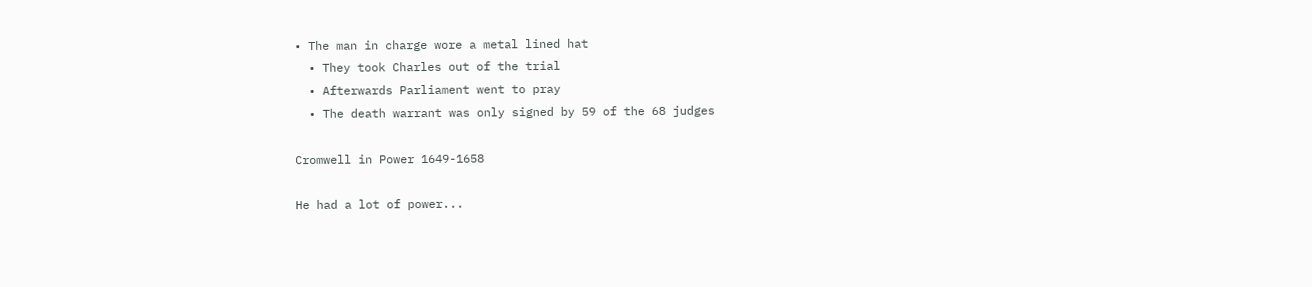• The man in charge wore a metal lined hat
  • They took Charles out of the trial
  • Afterwards Parliament went to pray
  • The death warrant was only signed by 59 of the 68 judges

Cromwell in Power 1649-1658

He had a lot of power...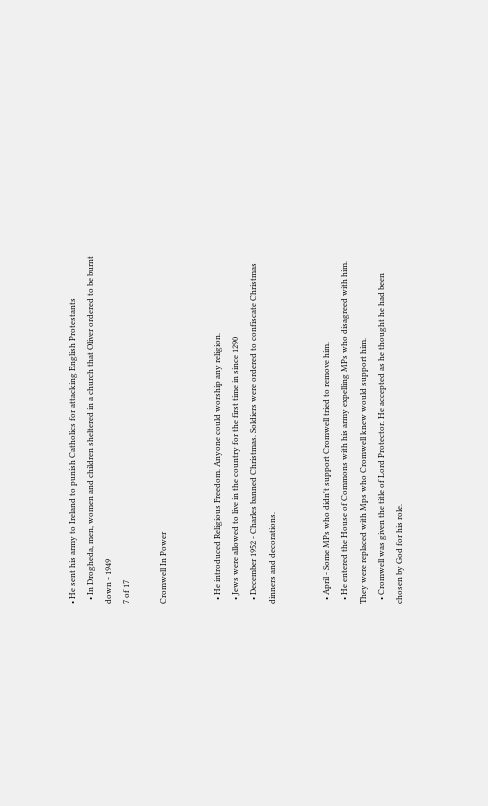• He sent his army to Ireland to punish Catholics for attacking English Protestants
  • In Drogheda, men, women and children sheltered in a church that Oliver ordered to be burnt down - 1949
7 of 17

Cromwell In Power


  • He introduced Religious Freedom. Anyone could worship any religion.
  • Jews were allowed to live in the country for the first time in since 1290
  • December 1952 - Charles banned Christmas. Soldiers were ordered to confiscate Christmas dinners and decorations.


  • April - Some MPs who didn't support Cromwell tried to remove him.
  • He entered the House of Commons with his army expelling MPs who disagreed with him. They were replaced with Mps who Cromwell knew would support him.
  • Cromwell was given the title of Lord Protector. He accepted as he thought he had been chosen by God for his role.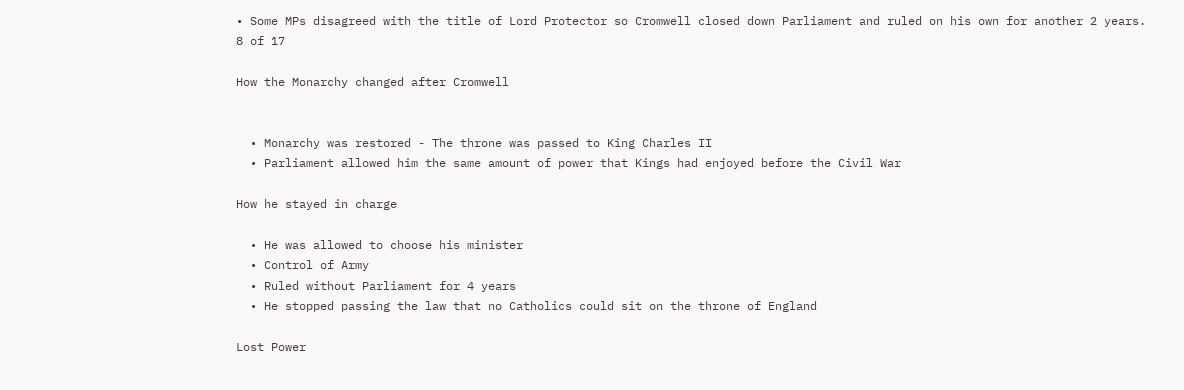• Some MPs disagreed with the title of Lord Protector so Cromwell closed down Parliament and ruled on his own for another 2 years.
8 of 17

How the Monarchy changed after Cromwell


  • Monarchy was restored - The throne was passed to King Charles II
  • Parliament allowed him the same amount of power that Kings had enjoyed before the Civil War

How he stayed in charge

  • He was allowed to choose his minister
  • Control of Army
  • Ruled without Parliament for 4 years
  • He stopped passing the law that no Catholics could sit on the throne of England

Lost Power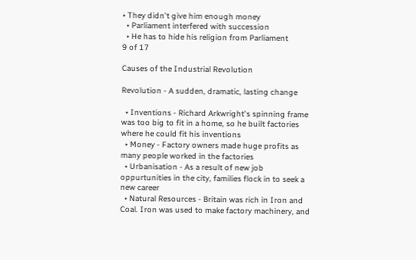• They didn't give him enough money
  • Parliament interfered with succession
  • He has to hide his religion from Parliament
9 of 17

Causes of the Industrial Revolution

Revolution - A sudden, dramatic, lasting change

  • Inventions - Richard Arkwright's spinning frame was too big to fit in a home, so he built factories where he could fit his inventions
  • Money - Factory owners made huge profits as many people worked in the factories
  • Urbanisation - As a result of new job oppurtunities in the city, families flock in to seek a new career
  • Natural Resources - Britain was rich in Iron and Coal. Iron was used to make factory machinery, and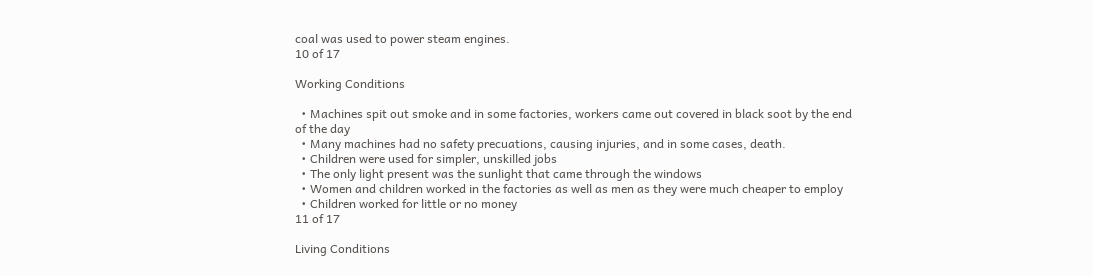coal was used to power steam engines.
10 of 17

Working Conditions

  • Machines spit out smoke and in some factories, workers came out covered in black soot by the end of the day
  • Many machines had no safety precuations, causing injuries, and in some cases, death.
  • Children were used for simpler, unskilled jobs
  • The only light present was the sunlight that came through the windows
  • Women and children worked in the factories as well as men as they were much cheaper to employ
  • Children worked for little or no money
11 of 17

Living Conditions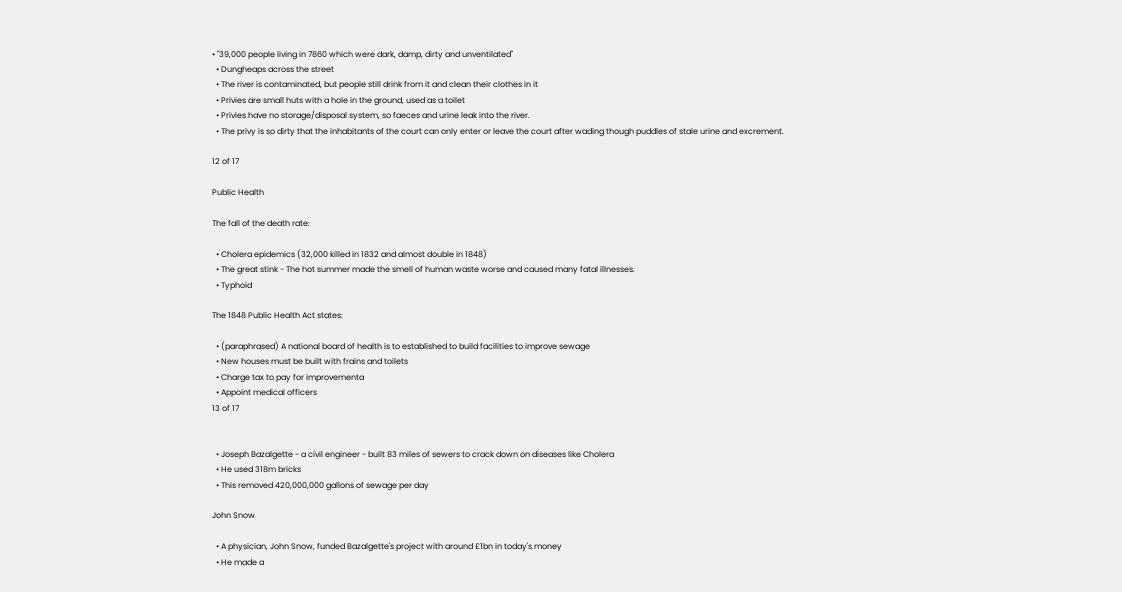• "39,000 people living in 7860 which were dark, damp, dirty and unventilated"
  • Dungheaps across the street
  • The river is contaminated, but people still drink from it and clean their clothes in it
  • Privies are small huts with a hole in the ground, used as a toilet
  • Privies have no storage/disposal system, so faeces and urine leak into the river.
  • The privy is so dirty that the inhabitants of the court can only enter or leave the court after wading though puddles of stale urine and excrement.

12 of 17

Public Health

The fall of the death rate:

  • Cholera epidemics (32,000 killed in 1832 and almost double in 1848)
  • The great stink - The hot summer made the smell of human waste worse and caused many fatal illnesses.
  • Typhoid

The 1848 Public Health Act states:

  • (paraphrased) A national board of health is to established to build facilities to improve sewage
  • New houses must be built with frains and toilets
  • Charge tax to pay for improvementa
  • Appoint medical officers
13 of 17


  • Joseph Bazalgette - a civil engineer - built 83 miles of sewers to crack down on diseases like Cholera
  • He used 318m bricks
  • This removed 420,000,000 gallons of sewage per day

John Snow

  • A physician, John Snow, funded Bazalgette's project with around £1bn in today's money
  • He made a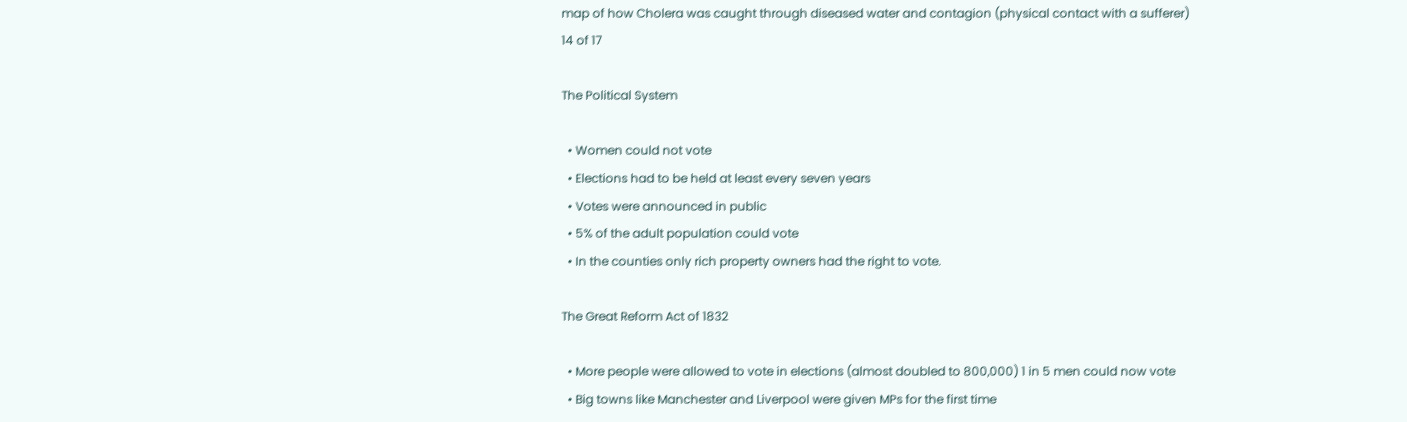map of how Cholera was caught through diseased water and contagion (physical contact with a sufferer)
14 of 17

The Political System

  • Women could not vote
  • Elections had to be held at least every seven years
  • Votes were announced in public
  • 5% of the adult population could vote
  • In the counties only rich property owners had the right to vote.

The Great Reform Act of 1832

  • More people were allowed to vote in elections (almost doubled to 800,000) 1 in 5 men could now vote
  • Big towns like Manchester and Liverpool were given MPs for the first time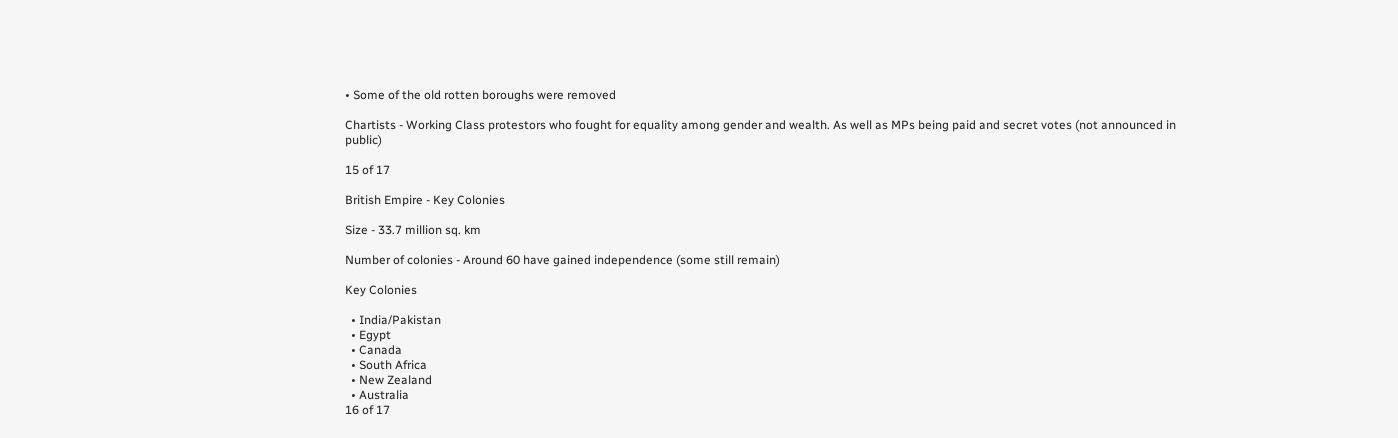• Some of the old rotten boroughs were removed

Chartists - Working Class protestors who fought for equality among gender and wealth. As well as MPs being paid and secret votes (not announced in public)

15 of 17

British Empire - Key Colonies

Size - 33.7 million sq. km

Number of colonies - Around 60 have gained independence (some still remain)

Key Colonies

  • India/Pakistan
  • Egypt
  • Canada
  • South Africa
  • New Zealand
  • Australia
16 of 17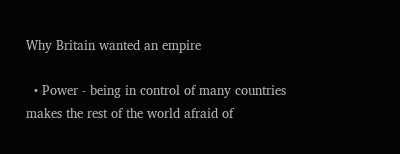Why Britain wanted an empire

  • Power - being in control of many countries makes the rest of the world afraid of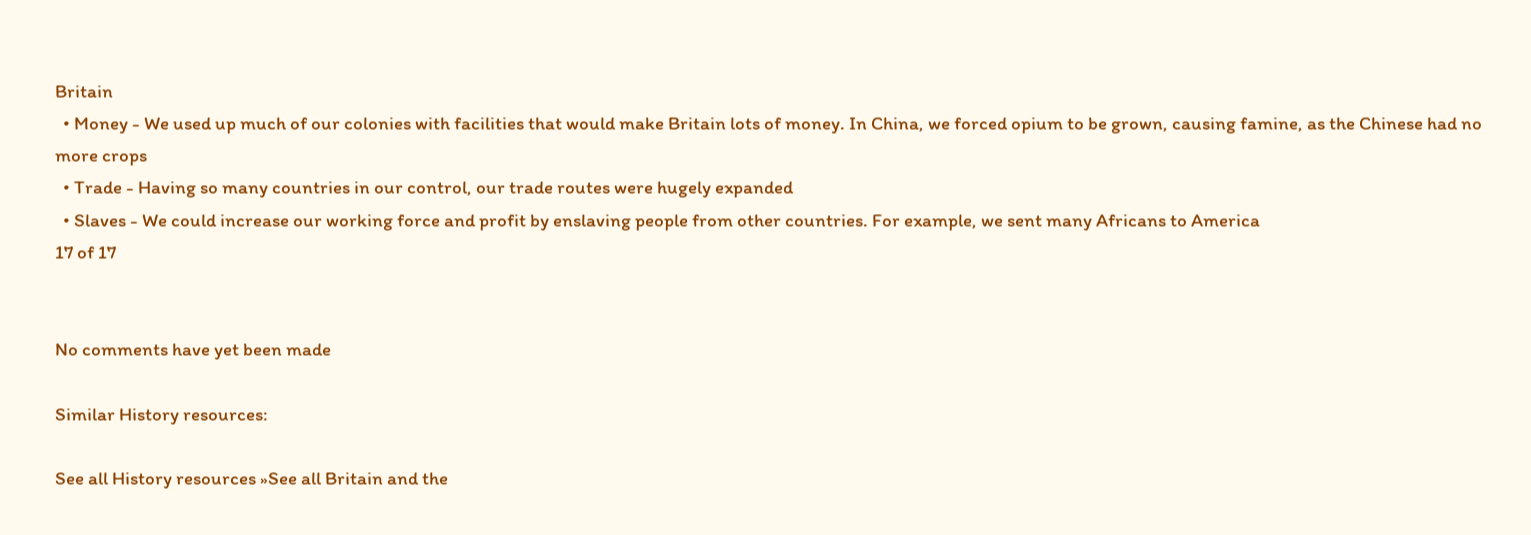Britain
  • Money - We used up much of our colonies with facilities that would make Britain lots of money. In China, we forced opium to be grown, causing famine, as the Chinese had no more crops
  • Trade - Having so many countries in our control, our trade routes were hugely expanded
  • Slaves - We could increase our working force and profit by enslaving people from other countries. For example, we sent many Africans to America
17 of 17


No comments have yet been made

Similar History resources:

See all History resources »See all Britain and the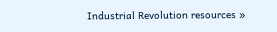Industrial Revolution resources »